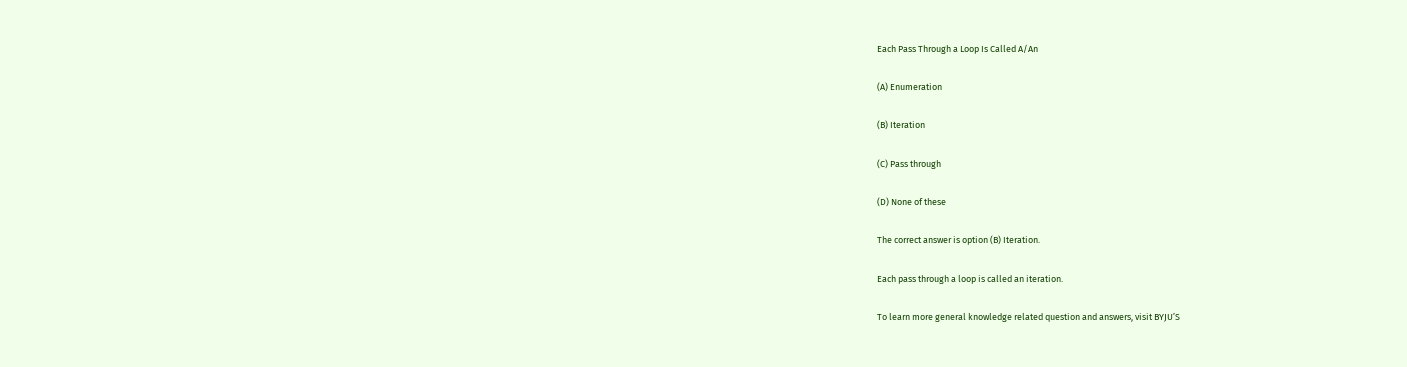Each Pass Through a Loop Is Called A/An

(A) Enumeration

(B) Iteration

(C) Pass through

(D) None of these

The correct answer is option (B) Iteration.

Each pass through a loop is called an iteration.

To learn more general knowledge related question and answers, visit BYJU’S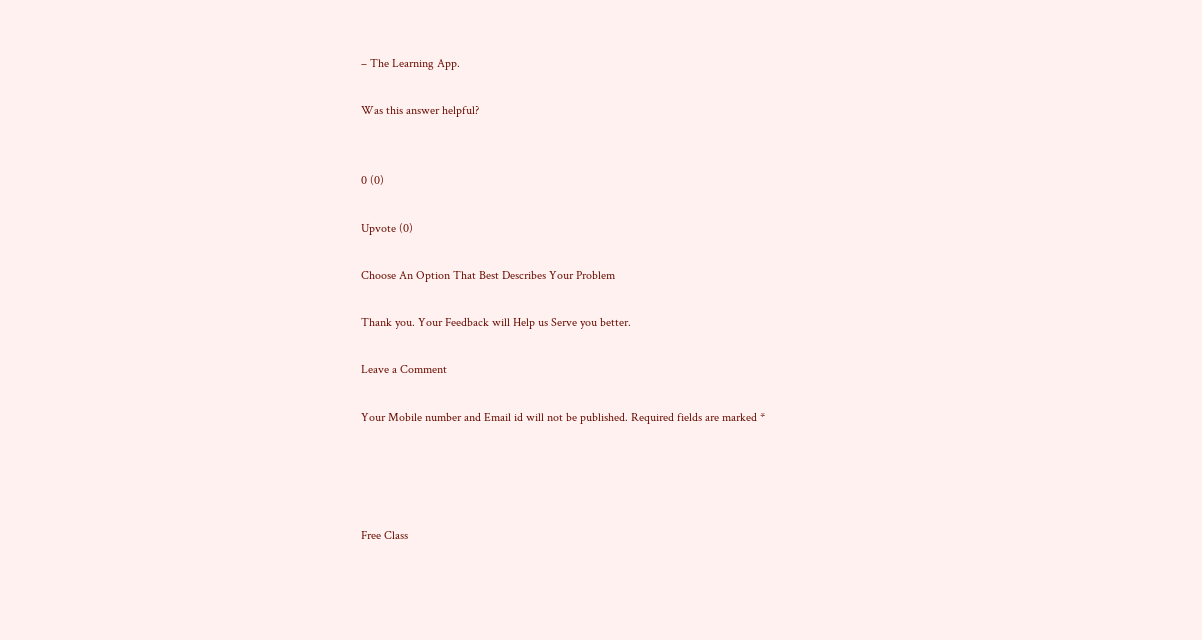– The Learning App.

Was this answer helpful?


0 (0)

Upvote (0)

Choose An Option That Best Describes Your Problem

Thank you. Your Feedback will Help us Serve you better.

Leave a Comment

Your Mobile number and Email id will not be published. Required fields are marked *




Free Class